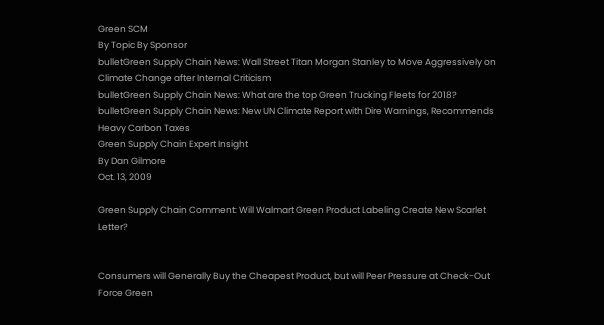Green SCM
By Topic By Sponsor
bulletGreen Supply Chain News: Wall Street Titan Morgan Stanley to Move Aggressively on Climate Change after Internal Criticism
bulletGreen Supply Chain News: What are the top Green Trucking Fleets for 2018?
bulletGreen Supply Chain News: New UN Climate Report with Dire Warnings, Recommends Heavy Carbon Taxes
Green Supply Chain Expert Insight
By Dan Gilmore
Oct. 13, 2009

Green Supply Chain Comment: Will Walmart Green Product Labeling Create New Scarlet Letter?


Consumers will Generally Buy the Cheapest Product, but will Peer Pressure at Check-Out Force Green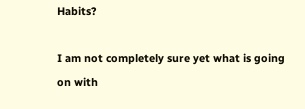Habits?

I am not completely sure yet what is going on with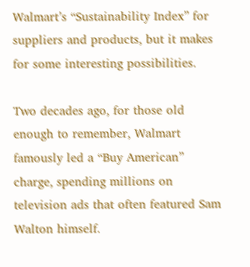Walmart’s “Sustainability Index” for suppliers and products, but it makes for some interesting possibilities.

Two decades ago, for those old enough to remember, Walmart famously led a “Buy American” charge, spending millions on television ads that often featured Sam Walton himself.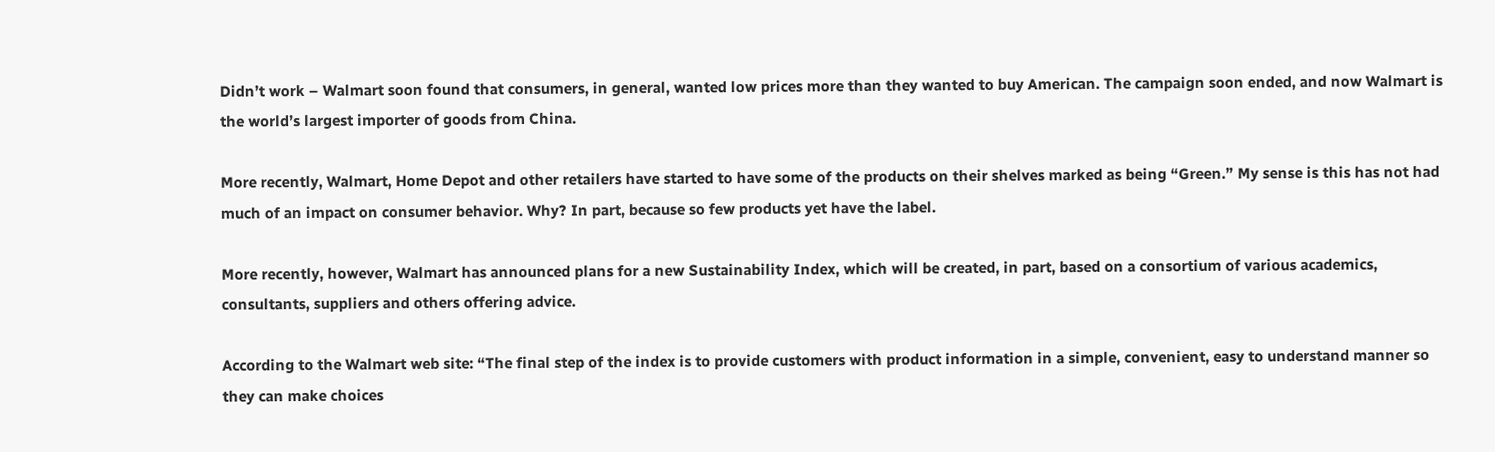Didn’t work – Walmart soon found that consumers, in general, wanted low prices more than they wanted to buy American. The campaign soon ended, and now Walmart is the world’s largest importer of goods from China.

More recently, Walmart, Home Depot and other retailers have started to have some of the products on their shelves marked as being “Green.” My sense is this has not had much of an impact on consumer behavior. Why? In part, because so few products yet have the label.

More recently, however, Walmart has announced plans for a new Sustainability Index, which will be created, in part, based on a consortium of various academics, consultants, suppliers and others offering advice.

According to the Walmart web site: “The final step of the index is to provide customers with product information in a simple, convenient, easy to understand manner so they can make choices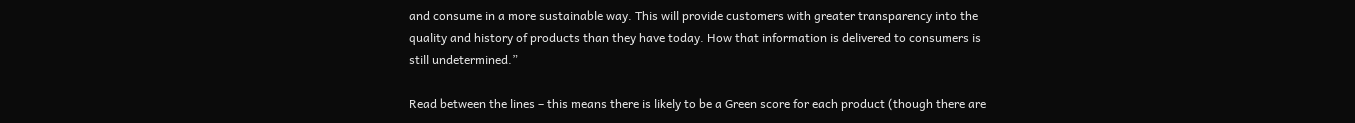and consume in a more sustainable way. This will provide customers with greater transparency into the quality and history of products than they have today. How that information is delivered to consumers is still undetermined.”

Read between the lines – this means there is likely to be a Green score for each product (though there are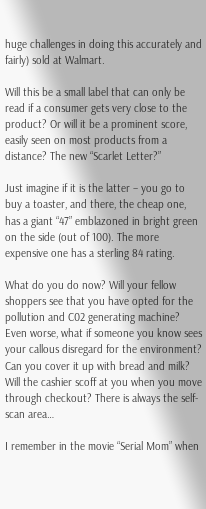huge challenges in doing this accurately and fairly) sold at Walmart.

Will this be a small label that can only be read if a consumer gets very close to the product? Or will it be a prominent score, easily seen on most products from a distance? The new “Scarlet Letter?”

Just imagine if it is the latter – you go to buy a toaster, and there, the cheap one, has a giant “47” emblazoned in bright green on the side (out of 100). The more expensive one has a sterling 84 rating.

What do you do now? Will your fellow shoppers see that you have opted for the pollution and C02 generating machine? Even worse, what if someone you know sees your callous disregard for the environment? Can you cover it up with bread and milk? Will the cashier scoff at you when you move through checkout? There is always the self-scan area…

I remember in the movie “Serial Mom” when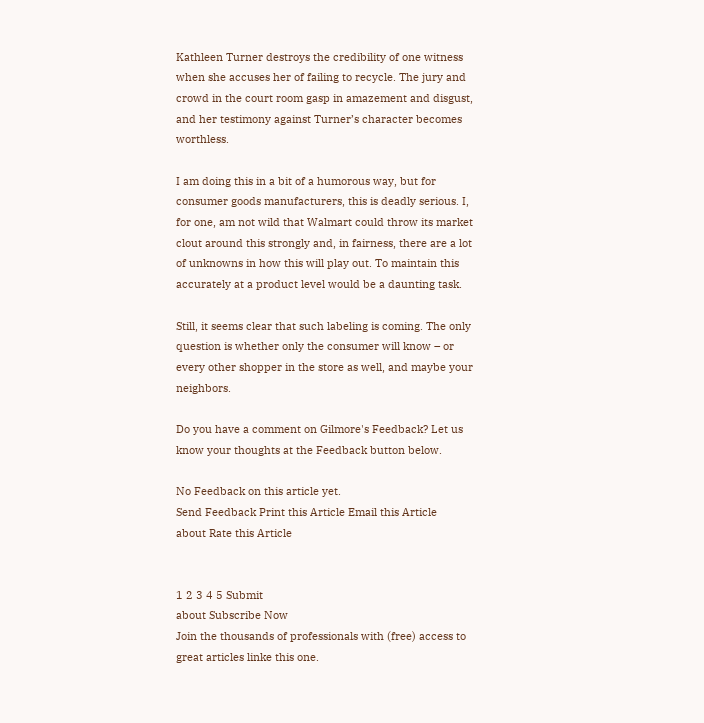Kathleen Turner destroys the credibility of one witness when she accuses her of failing to recycle. The jury and crowd in the court room gasp in amazement and disgust, and her testimony against Turner’s character becomes worthless.

I am doing this in a bit of a humorous way, but for consumer goods manufacturers, this is deadly serious. I, for one, am not wild that Walmart could throw its market clout around this strongly and, in fairness, there are a lot of unknowns in how this will play out. To maintain this accurately at a product level would be a daunting task.

Still, it seems clear that such labeling is coming. The only question is whether only the consumer will know – or every other shopper in the store as well, and maybe your neighbors.

Do you have a comment on Gilmore's Feedback? Let us know your thoughts at the Feedback button below.

No Feedback on this article yet.
Send Feedback Print this Article Email this Article
about Rate this Article


1 2 3 4 5 Submit
about Subscribe Now
Join the thousands of professionals with (free) access to great articles linke this one.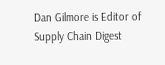Dan Gilmore is Editor of Supply Chain Digest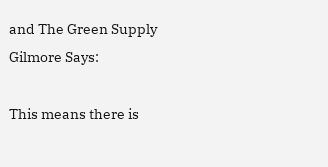and The Green Supply
Gilmore Says:

This means there is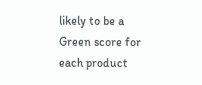likely to be a Green score for each product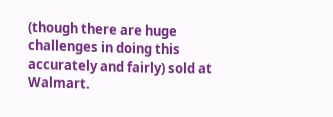(though there are huge challenges in doing this accurately and fairly) sold at Walmart.